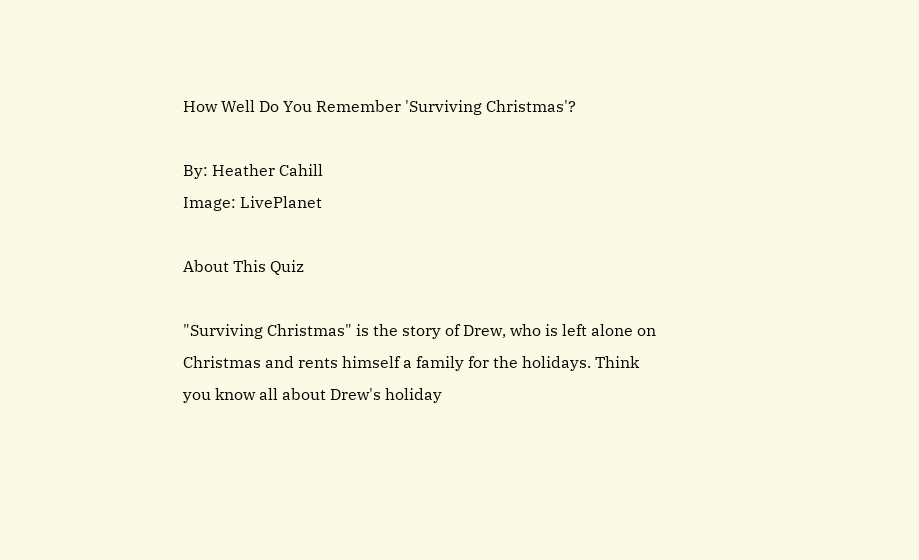How Well Do You Remember 'Surviving Christmas'?

By: Heather Cahill
Image: LivePlanet

About This Quiz

"Surviving Christmas" is the story of Drew, who is left alone on Christmas and rents himself a family for the holidays. Think you know all about Drew's holiday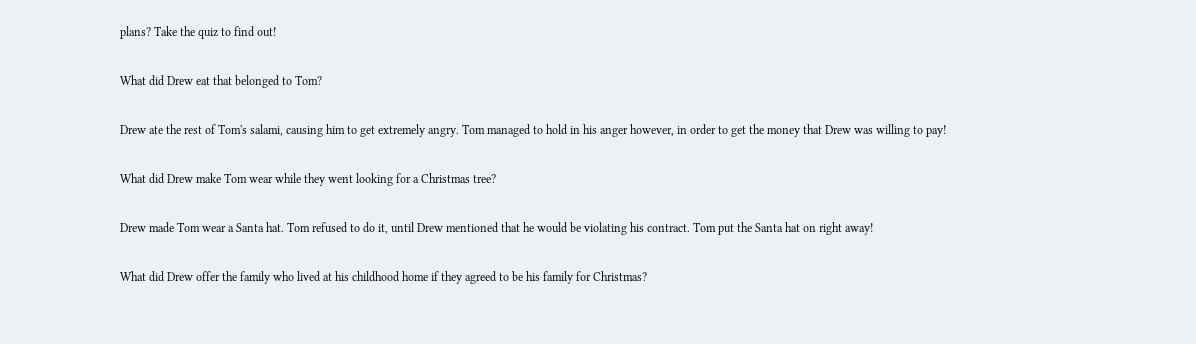plans? Take the quiz to find out!

What did Drew eat that belonged to Tom?

Drew ate the rest of Tom's salami, causing him to get extremely angry. Tom managed to hold in his anger however, in order to get the money that Drew was willing to pay!

What did Drew make Tom wear while they went looking for a Christmas tree?

Drew made Tom wear a Santa hat. Tom refused to do it, until Drew mentioned that he would be violating his contract. Tom put the Santa hat on right away!

What did Drew offer the family who lived at his childhood home if they agreed to be his family for Christmas?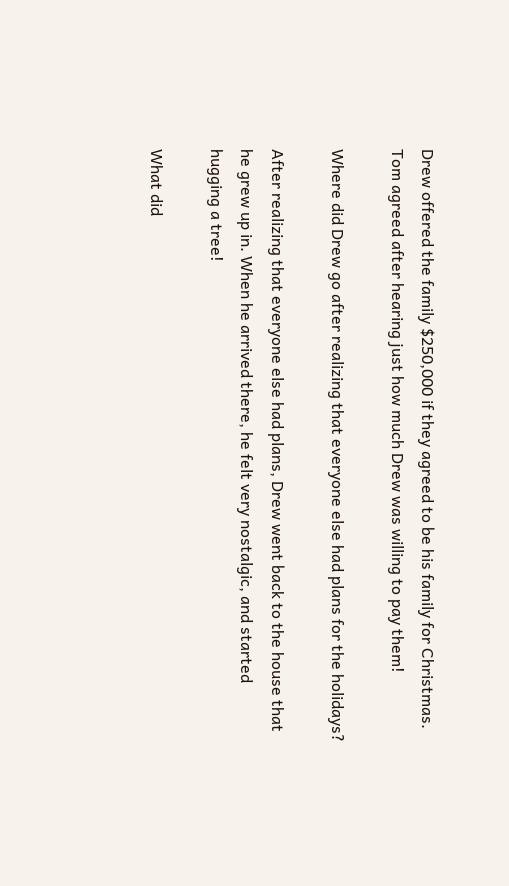Drew offered the family $250,000 if they agreed to be his family for Christmas. Tom agreed after hearing just how much Drew was willing to pay them!

Where did Drew go after realizing that everyone else had plans for the holidays?

After realizing that everyone else had plans, Drew went back to the house that he grew up in. When he arrived there, he felt very nostalgic, and started hugging a tree!

What did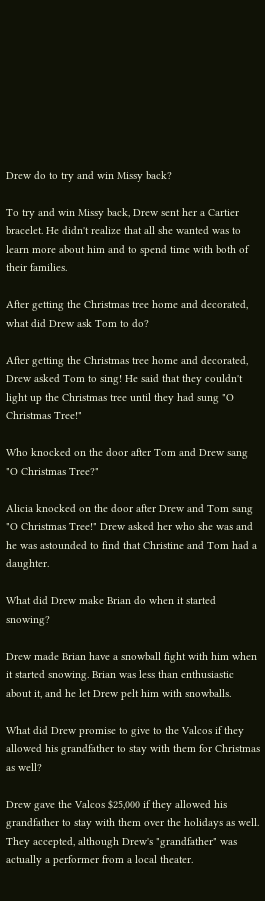Drew do to try and win Missy back?

To try and win Missy back, Drew sent her a Cartier bracelet. He didn't realize that all she wanted was to learn more about him and to spend time with both of their families.

After getting the Christmas tree home and decorated, what did Drew ask Tom to do?

After getting the Christmas tree home and decorated, Drew asked Tom to sing! He said that they couldn't light up the Christmas tree until they had sung "O Christmas Tree!"

Who knocked on the door after Tom and Drew sang "O Christmas Tree?"

Alicia knocked on the door after Drew and Tom sang "O Christmas Tree!" Drew asked her who she was and he was astounded to find that Christine and Tom had a daughter.

What did Drew make Brian do when it started snowing?

Drew made Brian have a snowball fight with him when it started snowing. Brian was less than enthusiastic about it, and he let Drew pelt him with snowballs.

What did Drew promise to give to the Valcos if they allowed his grandfather to stay with them for Christmas as well?

Drew gave the Valcos $25,000 if they allowed his grandfather to stay with them over the holidays as well. They accepted, although Drew's "grandfather" was actually a performer from a local theater.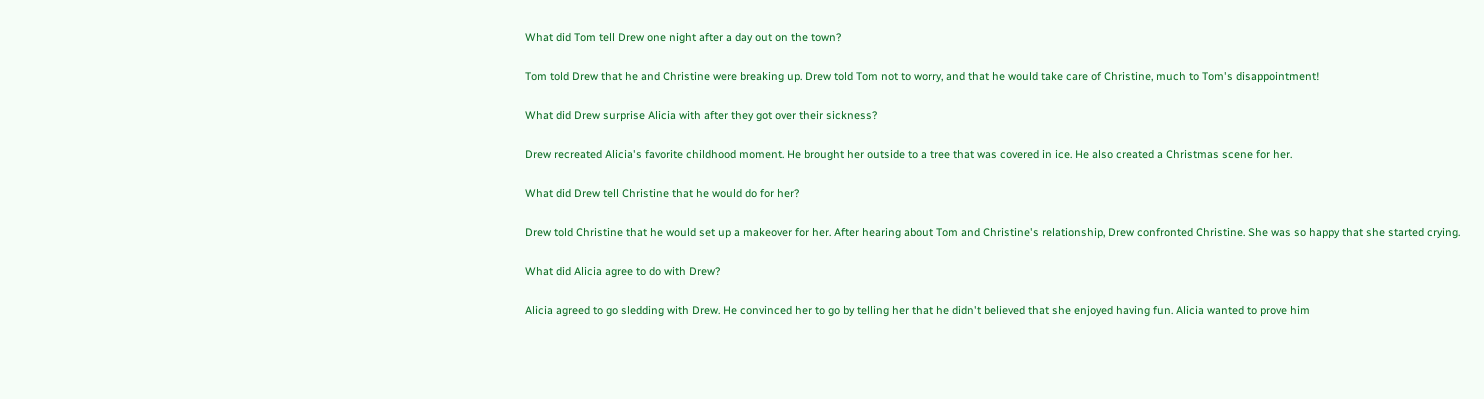What did Tom tell Drew one night after a day out on the town?

Tom told Drew that he and Christine were breaking up. Drew told Tom not to worry, and that he would take care of Christine, much to Tom's disappointment!

What did Drew surprise Alicia with after they got over their sickness?

Drew recreated Alicia's favorite childhood moment. He brought her outside to a tree that was covered in ice. He also created a Christmas scene for her.

What did Drew tell Christine that he would do for her?

Drew told Christine that he would set up a makeover for her. After hearing about Tom and Christine's relationship, Drew confronted Christine. She was so happy that she started crying.

What did Alicia agree to do with Drew?

Alicia agreed to go sledding with Drew. He convinced her to go by telling her that he didn't believed that she enjoyed having fun. Alicia wanted to prove him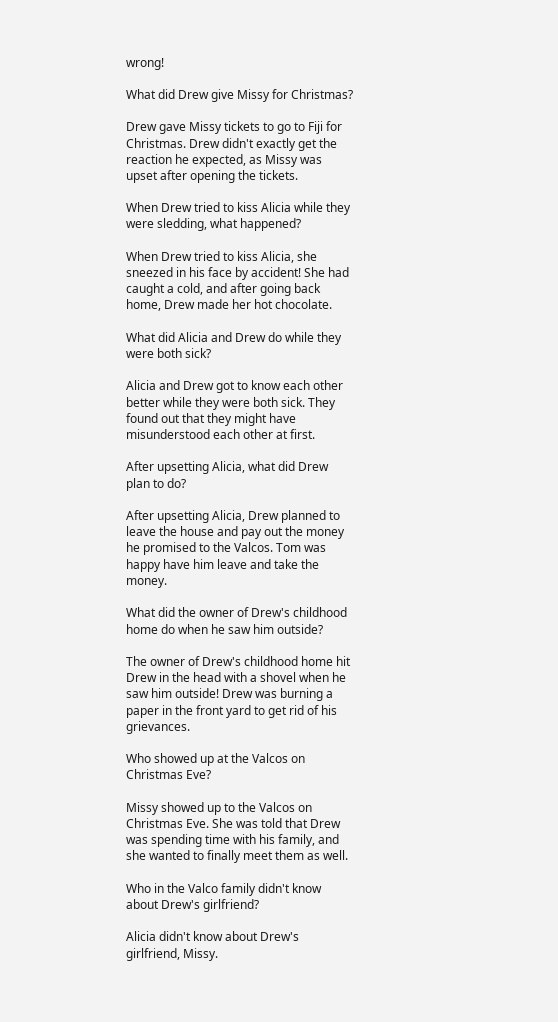wrong!

What did Drew give Missy for Christmas?

Drew gave Missy tickets to go to Fiji for Christmas. Drew didn't exactly get the reaction he expected, as Missy was upset after opening the tickets.

When Drew tried to kiss Alicia while they were sledding, what happened?

When Drew tried to kiss Alicia, she sneezed in his face by accident! She had caught a cold, and after going back home, Drew made her hot chocolate.

What did Alicia and Drew do while they were both sick?

Alicia and Drew got to know each other better while they were both sick. They found out that they might have misunderstood each other at first.

After upsetting Alicia, what did Drew plan to do?

After upsetting Alicia, Drew planned to leave the house and pay out the money he promised to the Valcos. Tom was happy have him leave and take the money.

What did the owner of Drew's childhood home do when he saw him outside?

The owner of Drew's childhood home hit Drew in the head with a shovel when he saw him outside! Drew was burning a paper in the front yard to get rid of his grievances.

Who showed up at the Valcos on Christmas Eve?

Missy showed up to the Valcos on Christmas Eve. She was told that Drew was spending time with his family, and she wanted to finally meet them as well.

Who in the Valco family didn't know about Drew's girlfriend?

Alicia didn't know about Drew's girlfriend, Missy.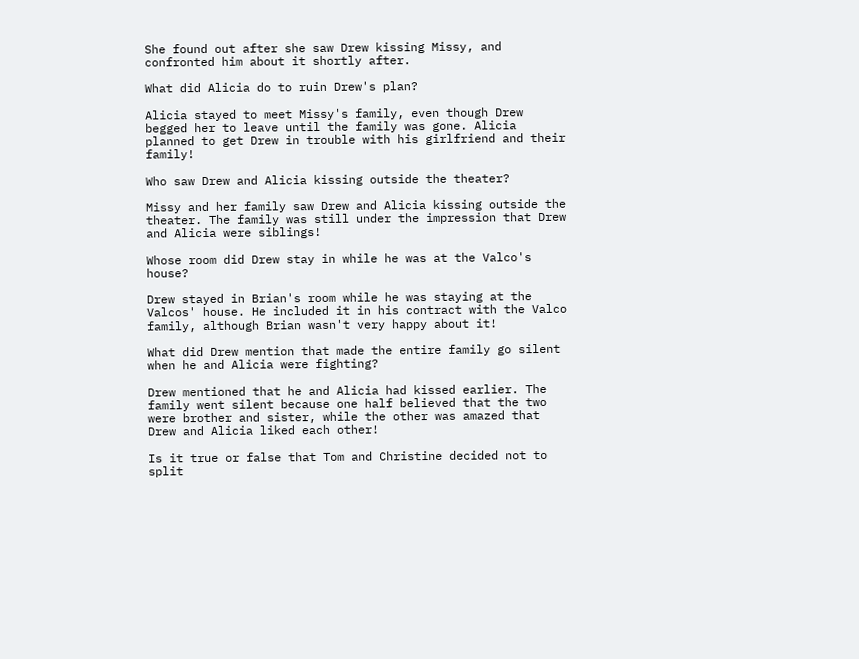She found out after she saw Drew kissing Missy, and confronted him about it shortly after.

What did Alicia do to ruin Drew's plan?

Alicia stayed to meet Missy's family, even though Drew begged her to leave until the family was gone. Alicia planned to get Drew in trouble with his girlfriend and their family!

Who saw Drew and Alicia kissing outside the theater?

Missy and her family saw Drew and Alicia kissing outside the theater. The family was still under the impression that Drew and Alicia were siblings!

Whose room did Drew stay in while he was at the Valco's house?

Drew stayed in Brian's room while he was staying at the Valcos' house. He included it in his contract with the Valco family, although Brian wasn't very happy about it!

What did Drew mention that made the entire family go silent when he and Alicia were fighting?

Drew mentioned that he and Alicia had kissed earlier. The family went silent because one half believed that the two were brother and sister, while the other was amazed that Drew and Alicia liked each other!

Is it true or false that Tom and Christine decided not to split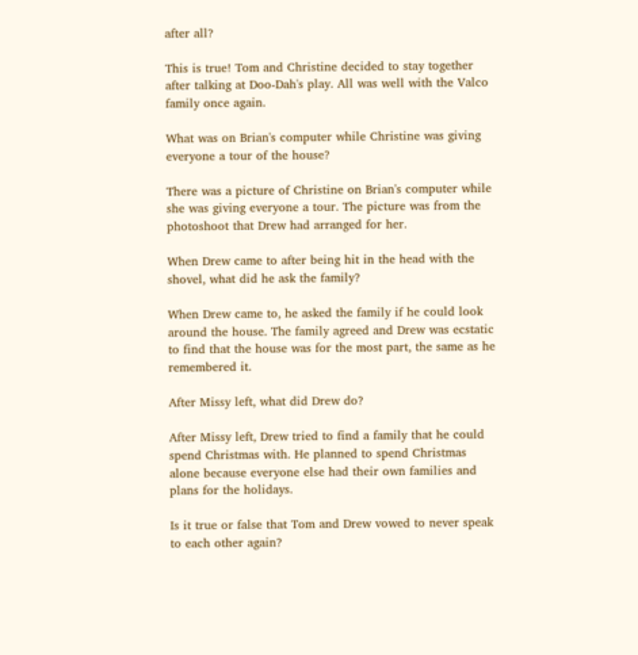after all?

This is true! Tom and Christine decided to stay together after talking at Doo-Dah's play. All was well with the Valco family once again.

What was on Brian's computer while Christine was giving everyone a tour of the house?

There was a picture of Christine on Brian's computer while she was giving everyone a tour. The picture was from the photoshoot that Drew had arranged for her.

When Drew came to after being hit in the head with the shovel, what did he ask the family?

When Drew came to, he asked the family if he could look around the house. The family agreed and Drew was ecstatic to find that the house was for the most part, the same as he remembered it.

After Missy left, what did Drew do?

After Missy left, Drew tried to find a family that he could spend Christmas with. He planned to spend Christmas alone because everyone else had their own families and plans for the holidays.

Is it true or false that Tom and Drew vowed to never speak to each other again?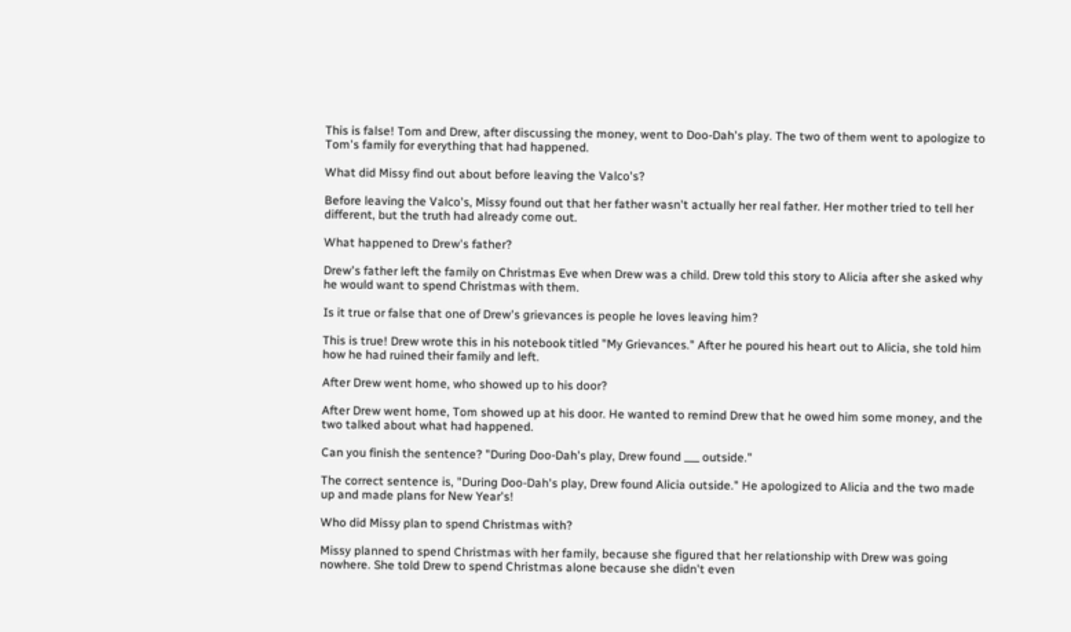This is false! Tom and Drew, after discussing the money, went to Doo-Dah's play. The two of them went to apologize to Tom's family for everything that had happened.

What did Missy find out about before leaving the Valco's?

Before leaving the Valco's, Missy found out that her father wasn't actually her real father. Her mother tried to tell her different, but the truth had already come out.

What happened to Drew's father?

Drew's father left the family on Christmas Eve when Drew was a child. Drew told this story to Alicia after she asked why he would want to spend Christmas with them.

Is it true or false that one of Drew's grievances is people he loves leaving him?

This is true! Drew wrote this in his notebook titled "My Grievances." After he poured his heart out to Alicia, she told him how he had ruined their family and left.

After Drew went home, who showed up to his door?

After Drew went home, Tom showed up at his door. He wanted to remind Drew that he owed him some money, and the two talked about what had happened.

Can you finish the sentence? "During Doo-Dah's play, Drew found ___ outside."

The correct sentence is, "During Doo-Dah's play, Drew found Alicia outside." He apologized to Alicia and the two made up and made plans for New Year's!

Who did Missy plan to spend Christmas with?

Missy planned to spend Christmas with her family, because she figured that her relationship with Drew was going nowhere. She told Drew to spend Christmas alone because she didn't even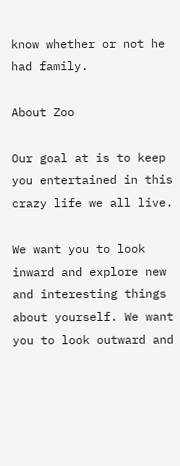know whether or not he had family.

About Zoo

Our goal at is to keep you entertained in this crazy life we all live.

We want you to look inward and explore new and interesting things about yourself. We want you to look outward and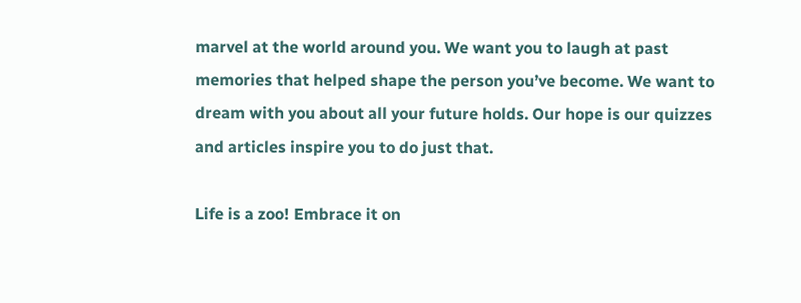marvel at the world around you. We want you to laugh at past memories that helped shape the person you’ve become. We want to dream with you about all your future holds. Our hope is our quizzes and articles inspire you to do just that.

Life is a zoo! Embrace it on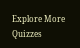Explore More Quizzes